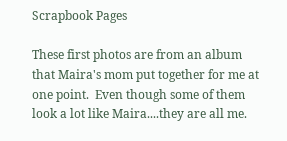Scrapbook Pages

These first photos are from an album that Maira's mom put together for me at one point.  Even though some of them look a lot like Maira....they are all me.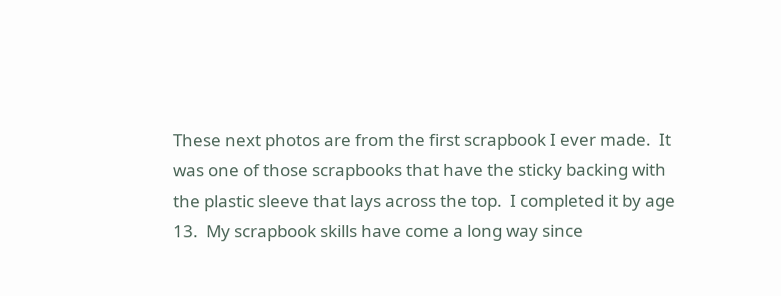These next photos are from the first scrapbook I ever made.  It was one of those scrapbooks that have the sticky backing with the plastic sleeve that lays across the top.  I completed it by age 13.  My scrapbook skills have come a long way since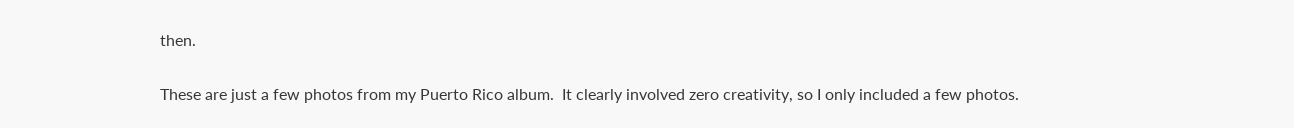then.

These are just a few photos from my Puerto Rico album.  It clearly involved zero creativity, so I only included a few photos.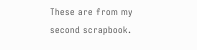These are from my second scrapbook.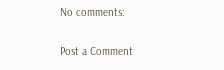No comments:

Post a Comment